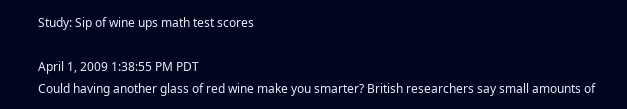Study: Sip of wine ups math test scores

April 1, 2009 1:38:55 PM PDT
Could having another glass of red wine make you smarter? British researchers say small amounts of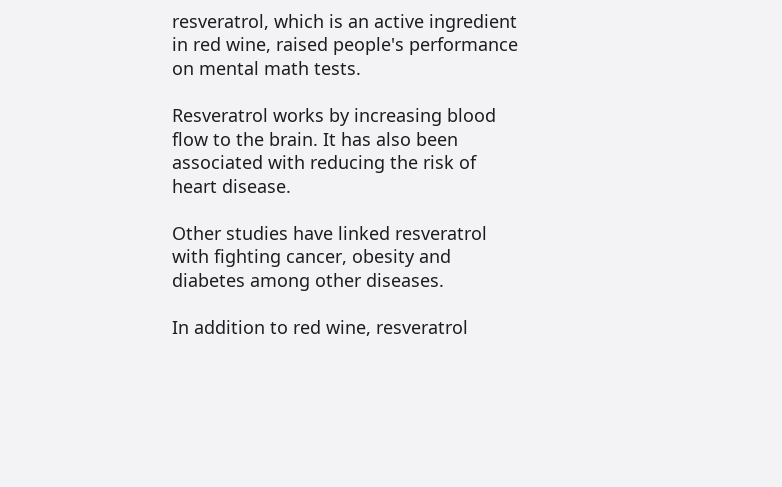resveratrol, which is an active ingredient in red wine, raised people's performance on mental math tests.

Resveratrol works by increasing blood flow to the brain. It has also been associated with reducing the risk of heart disease.

Other studies have linked resveratrol with fighting cancer, obesity and diabetes among other diseases.

In addition to red wine, resveratrol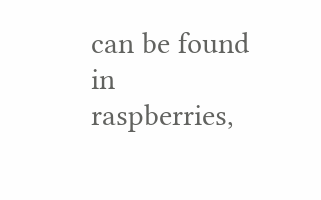can be found in raspberries,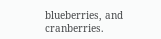blueberries, and cranberries.